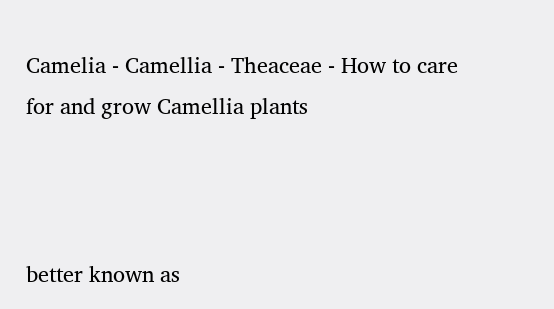Camelia - Camellia - Theaceae - How to care for and grow Camellia plants



better known as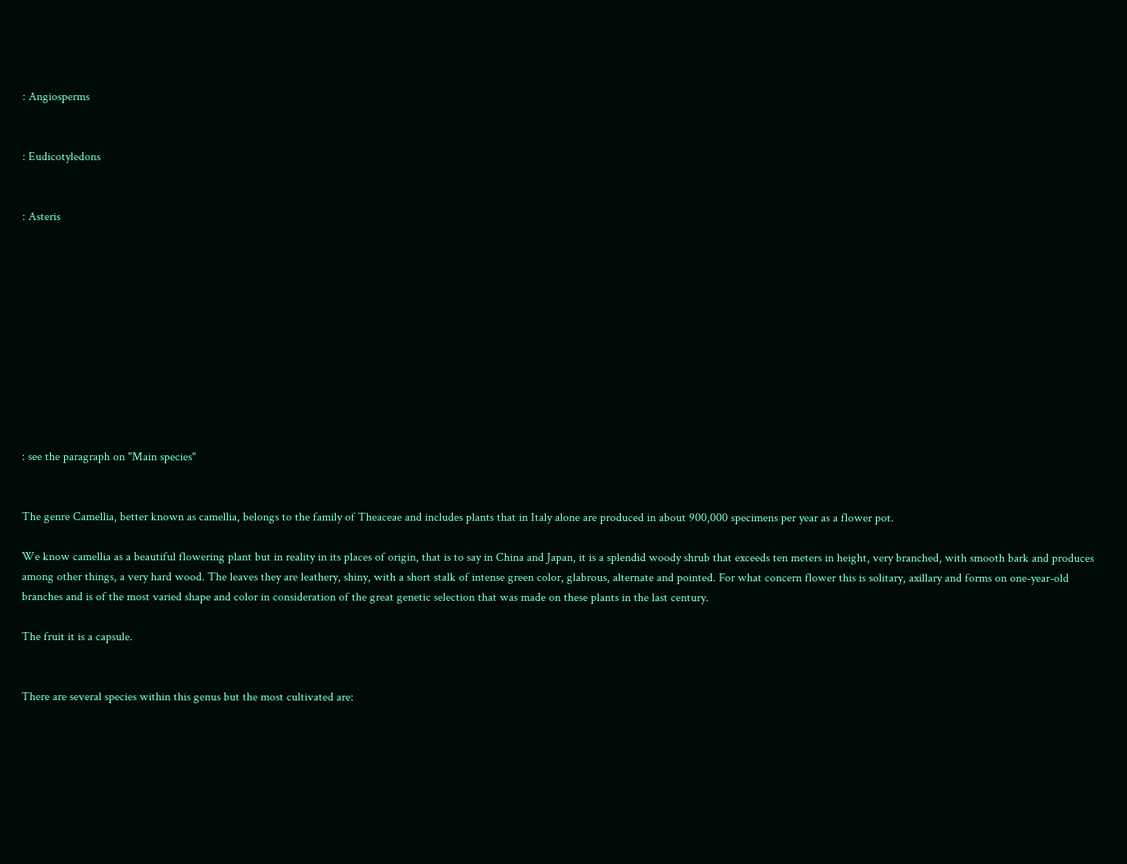: Angiosperms


: Eudicotyledons


: Asteris











: see the paragraph on "Main species"


The genre Camellia, better known as camellia, belongs to the family of Theaceae and includes plants that in Italy alone are produced in about 900,000 specimens per year as a flower pot.

We know camellia as a beautiful flowering plant but in reality in its places of origin, that is to say in China and Japan, it is a splendid woody shrub that exceeds ten meters in height, very branched, with smooth bark and produces among other things, a very hard wood. The leaves they are leathery, shiny, with a short stalk of intense green color, glabrous, alternate and pointed. For what concern flower this is solitary, axillary and forms on one-year-old branches and is of the most varied shape and color in consideration of the great genetic selection that was made on these plants in the last century.

The fruit it is a capsule.


There are several species within this genus but the most cultivated are: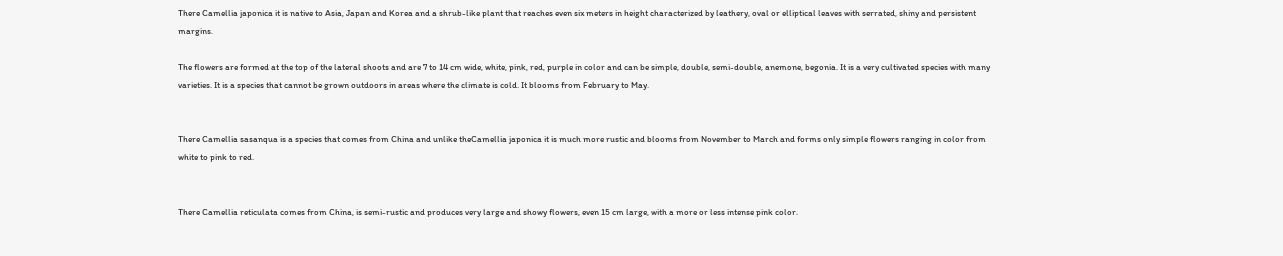There Camellia japonica it is native to Asia, Japan and Korea and a shrub-like plant that reaches even six meters in height characterized by leathery, oval or elliptical leaves with serrated, shiny and persistent margins.

The flowers are formed at the top of the lateral shoots and are 7 to 14 cm wide, white, pink, red, purple in color and can be simple, double, semi-double, anemone, begonia. It is a very cultivated species with many varieties. It is a species that cannot be grown outdoors in areas where the climate is cold. It blooms from February to May.


There Camellia sasanqua is a species that comes from China and unlike theCamellia japonica it is much more rustic and blooms from November to March and forms only simple flowers ranging in color from white to pink to red.


There Camellia reticulata comes from China, is semi-rustic and produces very large and showy flowers, even 15 cm large, with a more or less intense pink color.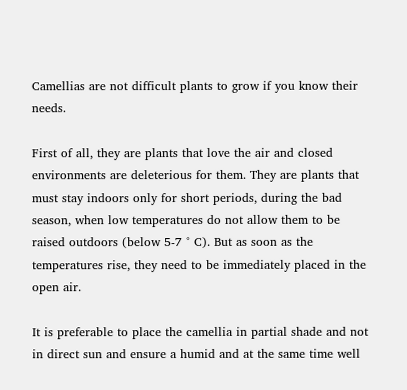Camellias are not difficult plants to grow if you know their needs.

First of all, they are plants that love the air and closed environments are deleterious for them. They are plants that must stay indoors only for short periods, during the bad season, when low temperatures do not allow them to be raised outdoors (below 5-7 ° C). But as soon as the temperatures rise, they need to be immediately placed in the open air.

It is preferable to place the camellia in partial shade and not in direct sun and ensure a humid and at the same time well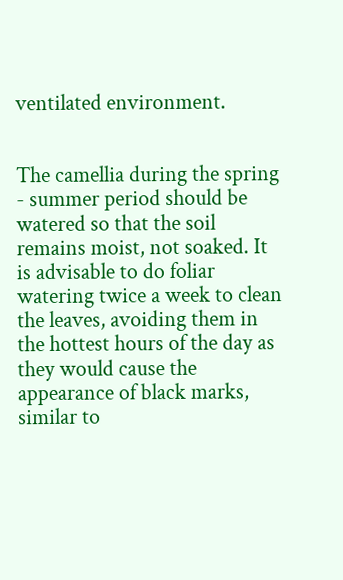ventilated environment.


The camellia during the spring - summer period should be watered so that the soil remains moist, not soaked. It is advisable to do foliar watering twice a week to clean the leaves, avoiding them in the hottest hours of the day as they would cause the appearance of black marks, similar to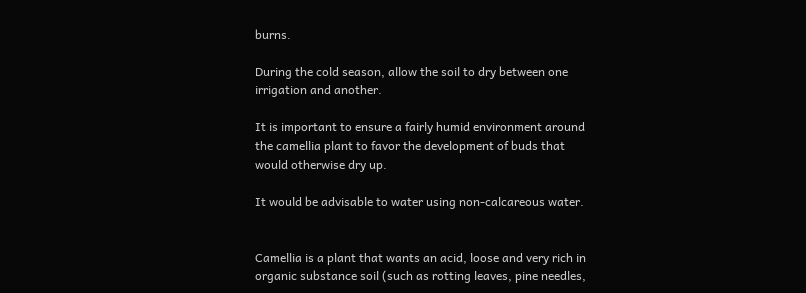burns.

During the cold season, allow the soil to dry between one irrigation and another.

It is important to ensure a fairly humid environment around the camellia plant to favor the development of buds that would otherwise dry up.

It would be advisable to water using non-calcareous water.


Camellia is a plant that wants an acid, loose and very rich in organic substance soil (such as rotting leaves, pine needles,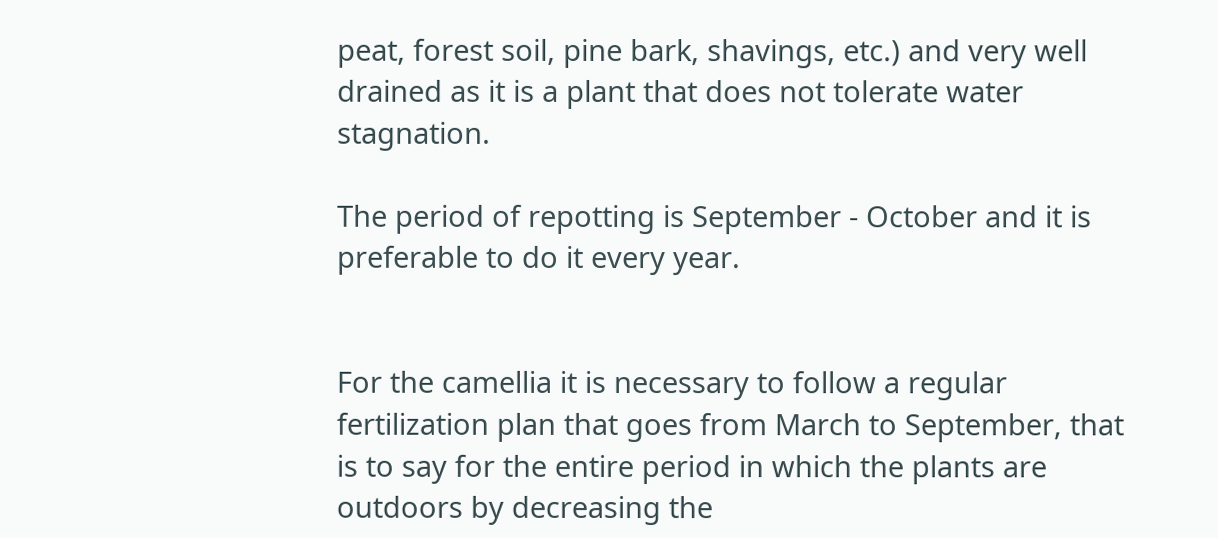peat, forest soil, pine bark, shavings, etc.) and very well drained as it is a plant that does not tolerate water stagnation.

The period of repotting is September - October and it is preferable to do it every year.


For the camellia it is necessary to follow a regular fertilization plan that goes from March to September, that is to say for the entire period in which the plants are outdoors by decreasing the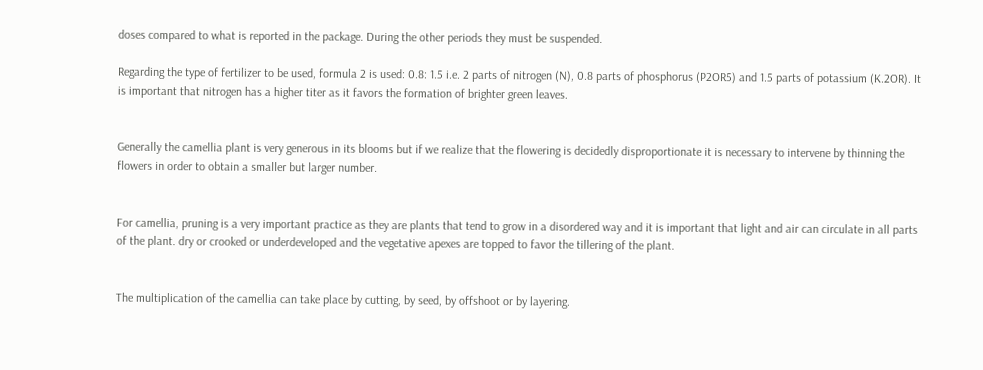doses compared to what is reported in the package. During the other periods they must be suspended.

Regarding the type of fertilizer to be used, formula 2 is used: 0.8: 1.5 i.e. 2 parts of nitrogen (N), 0.8 parts of phosphorus (P2OR5) and 1.5 parts of potassium (K.2OR). It is important that nitrogen has a higher titer as it favors the formation of brighter green leaves.


Generally the camellia plant is very generous in its blooms but if we realize that the flowering is decidedly disproportionate it is necessary to intervene by thinning the flowers in order to obtain a smaller but larger number.


For camellia, pruning is a very important practice as they are plants that tend to grow in a disordered way and it is important that light and air can circulate in all parts of the plant. dry or crooked or underdeveloped and the vegetative apexes are topped to favor the tillering of the plant.


The multiplication of the camellia can take place by cutting, by seed, by offshoot or by layering.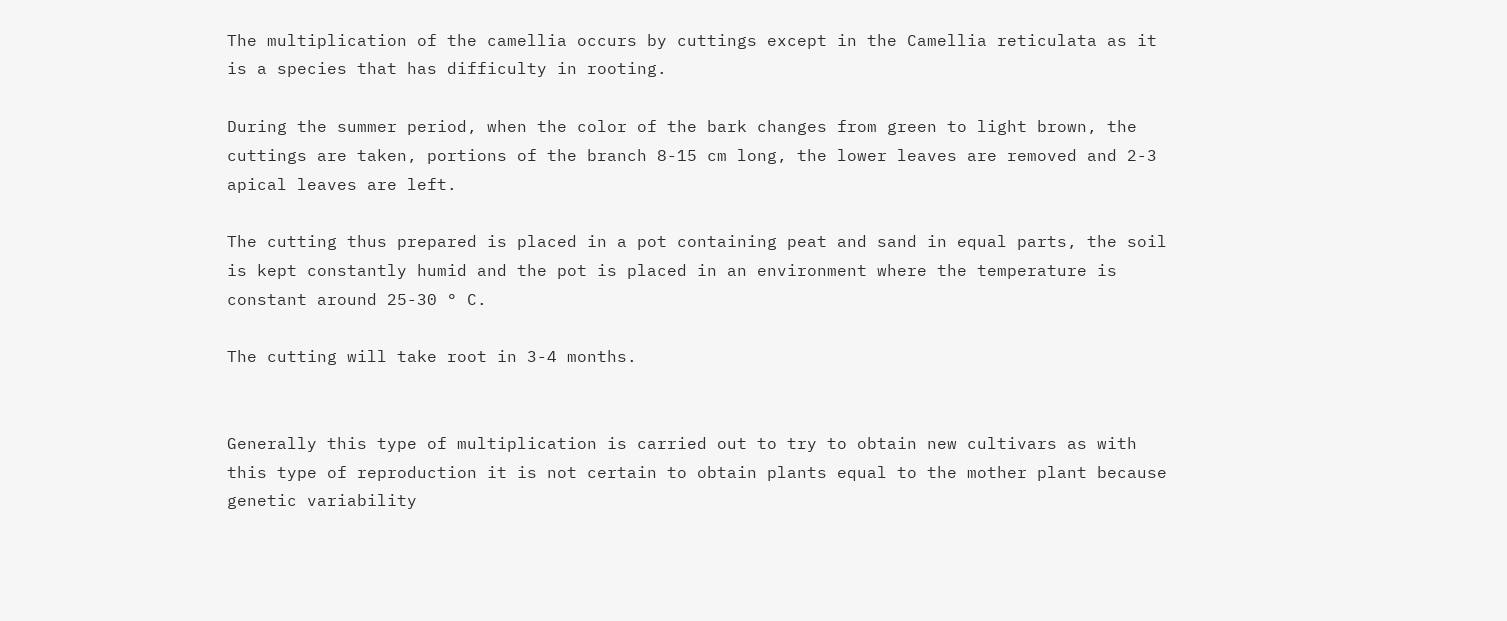The multiplication of the camellia occurs by cuttings except in the Camellia reticulata as it is a species that has difficulty in rooting.

During the summer period, when the color of the bark changes from green to light brown, the cuttings are taken, portions of the branch 8-15 cm long, the lower leaves are removed and 2-3 apical leaves are left.

The cutting thus prepared is placed in a pot containing peat and sand in equal parts, the soil is kept constantly humid and the pot is placed in an environment where the temperature is constant around 25-30 ° C.

The cutting will take root in 3-4 months.


Generally this type of multiplication is carried out to try to obtain new cultivars as with this type of reproduction it is not certain to obtain plants equal to the mother plant because genetic variability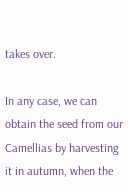takes over.

In any case, we can obtain the seed from our Camellias by harvesting it in autumn, when the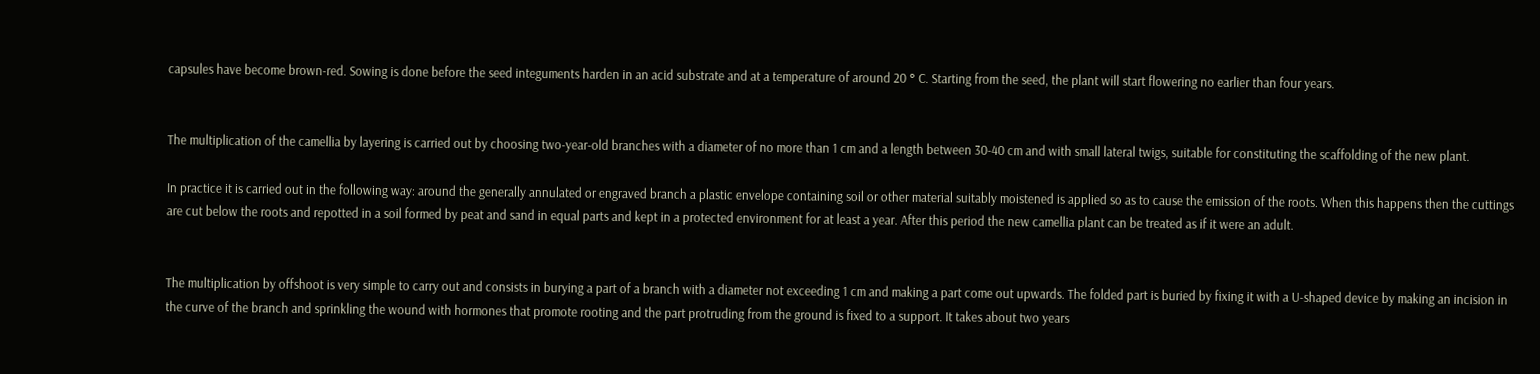capsules have become brown-red. Sowing is done before the seed integuments harden in an acid substrate and at a temperature of around 20 ° C. Starting from the seed, the plant will start flowering no earlier than four years.


The multiplication of the camellia by layering is carried out by choosing two-year-old branches with a diameter of no more than 1 cm and a length between 30-40 cm and with small lateral twigs, suitable for constituting the scaffolding of the new plant.

In practice it is carried out in the following way: around the generally annulated or engraved branch a plastic envelope containing soil or other material suitably moistened is applied so as to cause the emission of the roots. When this happens then the cuttings are cut below the roots and repotted in a soil formed by peat and sand in equal parts and kept in a protected environment for at least a year. After this period the new camellia plant can be treated as if it were an adult.


The multiplication by offshoot is very simple to carry out and consists in burying a part of a branch with a diameter not exceeding 1 cm and making a part come out upwards. The folded part is buried by fixing it with a U-shaped device by making an incision in the curve of the branch and sprinkling the wound with hormones that promote rooting and the part protruding from the ground is fixed to a support. It takes about two years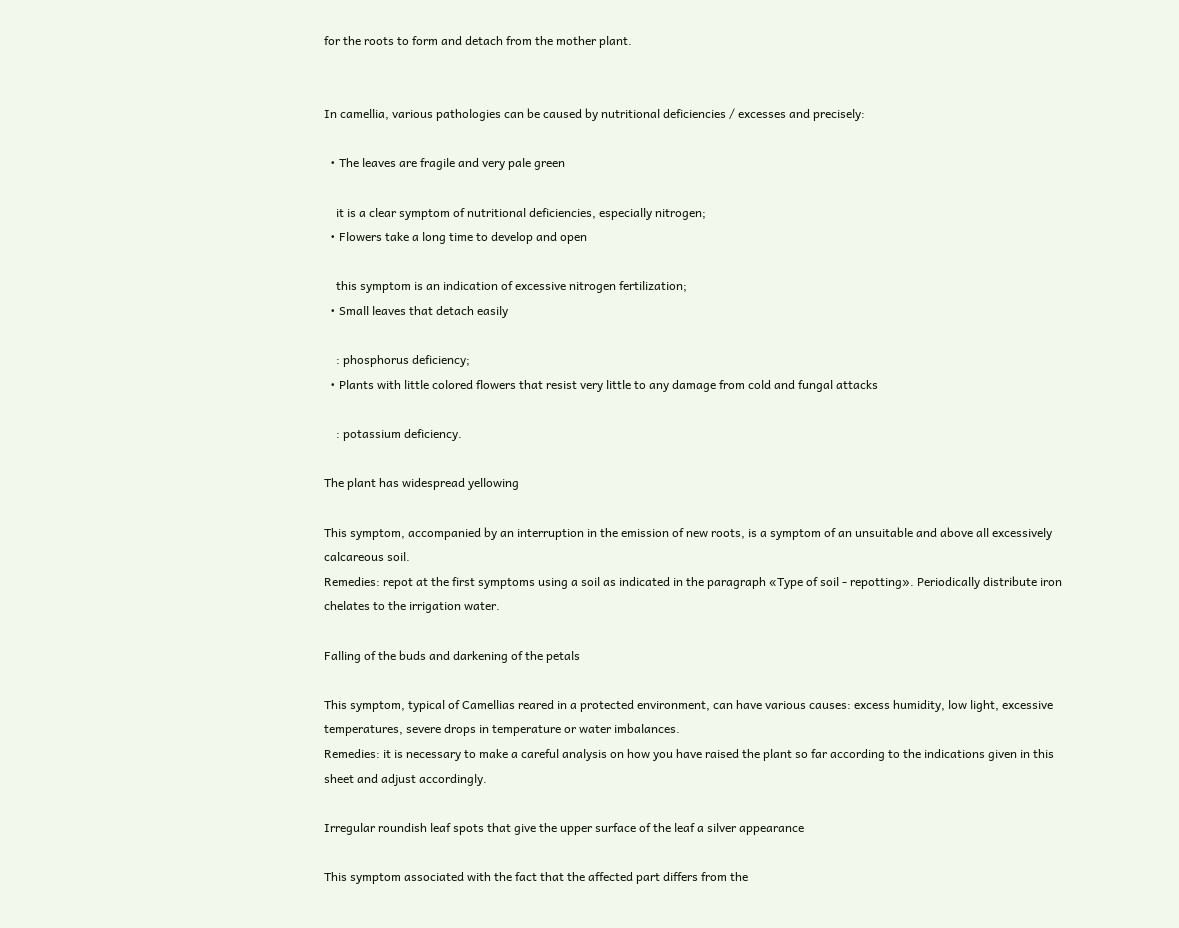for the roots to form and detach from the mother plant.


In camellia, various pathologies can be caused by nutritional deficiencies / excesses and precisely:

  • The leaves are fragile and very pale green

    it is a clear symptom of nutritional deficiencies, especially nitrogen;
  • Flowers take a long time to develop and open

    this symptom is an indication of excessive nitrogen fertilization;
  • Small leaves that detach easily

    : phosphorus deficiency;
  • Plants with little colored flowers that resist very little to any damage from cold and fungal attacks

    : potassium deficiency.

The plant has widespread yellowing

This symptom, accompanied by an interruption in the emission of new roots, is a symptom of an unsuitable and above all excessively calcareous soil.
Remedies: repot at the first symptoms using a soil as indicated in the paragraph «Type of soil - repotting». Periodically distribute iron chelates to the irrigation water.

Falling of the buds and darkening of the petals

This symptom, typical of Camellias reared in a protected environment, can have various causes: excess humidity, low light, excessive temperatures, severe drops in temperature or water imbalances.
Remedies: it is necessary to make a careful analysis on how you have raised the plant so far according to the indications given in this sheet and adjust accordingly.

Irregular roundish leaf spots that give the upper surface of the leaf a silver appearance

This symptom associated with the fact that the affected part differs from the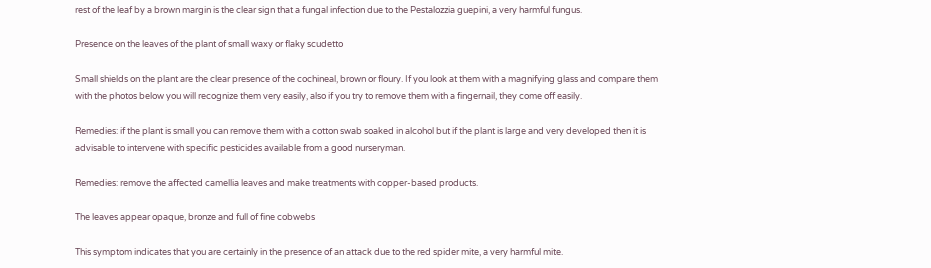rest of the leaf by a brown margin is the clear sign that a fungal infection due to the Pestalozzia guepini, a very harmful fungus.

Presence on the leaves of the plant of small waxy or flaky scudetto

Small shields on the plant are the clear presence of the cochineal, brown or floury. If you look at them with a magnifying glass and compare them with the photos below you will recognize them very easily, also if you try to remove them with a fingernail, they come off easily.

Remedies: if the plant is small you can remove them with a cotton swab soaked in alcohol but if the plant is large and very developed then it is advisable to intervene with specific pesticides available from a good nurseryman.

Remedies: remove the affected camellia leaves and make treatments with copper-based products.

The leaves appear opaque, bronze and full of fine cobwebs

This symptom indicates that you are certainly in the presence of an attack due to the red spider mite, a very harmful mite.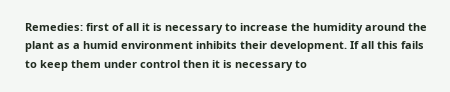Remedies: first of all it is necessary to increase the humidity around the plant as a humid environment inhibits their development. If all this fails to keep them under control then it is necessary to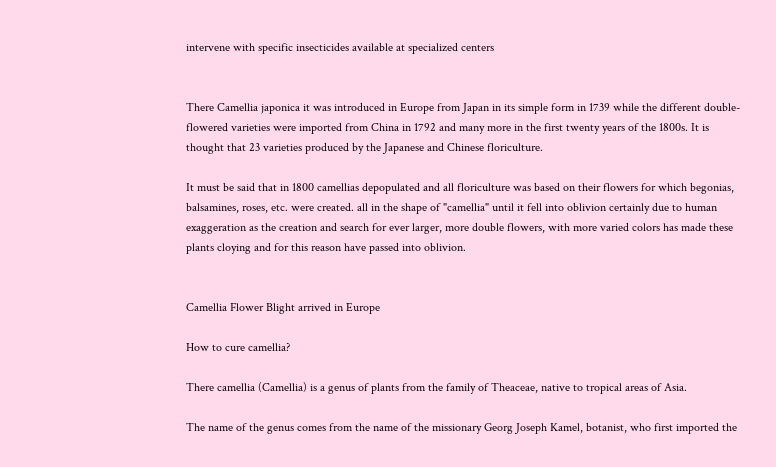intervene with specific insecticides available at specialized centers


There Camellia japonica it was introduced in Europe from Japan in its simple form in 1739 while the different double-flowered varieties were imported from China in 1792 and many more in the first twenty years of the 1800s. It is thought that 23 varieties produced by the Japanese and Chinese floriculture.

It must be said that in 1800 camellias depopulated and all floriculture was based on their flowers for which begonias, balsamines, roses, etc. were created. all in the shape of "camellia" until it fell into oblivion certainly due to human exaggeration as the creation and search for ever larger, more double flowers, with more varied colors has made these plants cloying and for this reason have passed into oblivion.


Camellia Flower Blight arrived in Europe

How to cure camellia?

There camellia (Camellia) is a genus of plants from the family of Theaceae, native to tropical areas of Asia.

The name of the genus comes from the name of the missionary Georg Joseph Kamel, botanist, who first imported the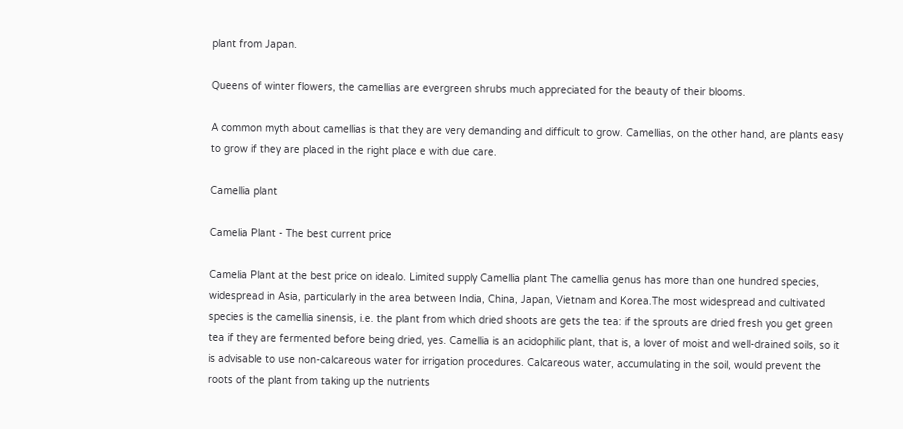plant from Japan.

Queens of winter flowers, the camellias are evergreen shrubs much appreciated for the beauty of their blooms.

A common myth about camellias is that they are very demanding and difficult to grow. Camellias, on the other hand, are plants easy to grow if they are placed in the right place e with due care.

Camellia plant

Camelia Plant - The best current price

Camelia Plant at the best price on idealo. Limited supply Camellia plant The camellia genus has more than one hundred species, widespread in Asia, particularly in the area between India, China, Japan, Vietnam and Korea.The most widespread and cultivated species is the camellia sinensis, i.e. the plant from which dried shoots are gets the tea: if the sprouts are dried fresh you get green tea if they are fermented before being dried, yes. Camellia is an acidophilic plant, that is, a lover of moist and well-drained soils, so it is advisable to use non-calcareous water for irrigation procedures. Calcareous water, accumulating in the soil, would prevent the roots of the plant from taking up the nutrients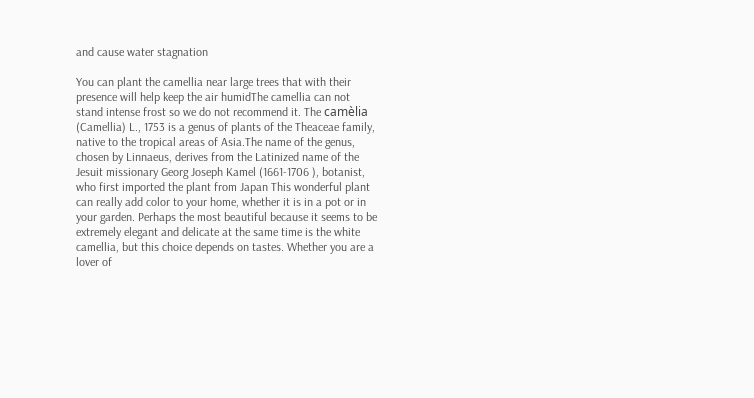and cause water stagnation

You can plant the camellia near large trees that with their presence will help keep the air humidThe camellia can not stand intense frost so we do not recommend it. The camèlia (Camellia) L., 1753 is a genus of plants of the Theaceae family, native to the tropical areas of Asia.The name of the genus, chosen by Linnaeus, derives from the Latinized name of the Jesuit missionary Georg Joseph Kamel (1661-1706 ), botanist, who first imported the plant from Japan This wonderful plant can really add color to your home, whether it is in a pot or in your garden. Perhaps the most beautiful because it seems to be extremely elegant and delicate at the same time is the white camellia, but this choice depends on tastes. Whether you are a lover of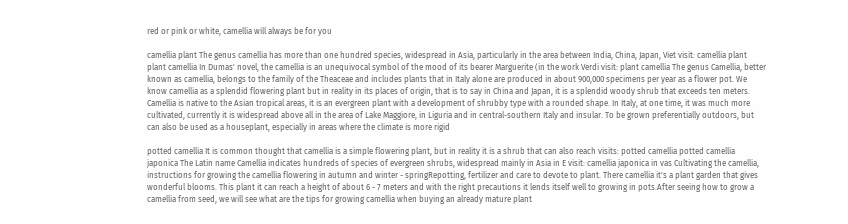red or pink or white, camellia will always be for you

camellia plant The genus camellia has more than one hundred species, widespread in Asia, particularly in the area between India, China, Japan, Viet visit: camellia plant plant camellia In Dumas' novel, the camellia is an unequivocal symbol of the mood of its bearer Marguerite (in the work Verdi visit: plant camellia The genus Camellia, better known as camellia, belongs to the family of the Theaceae and includes plants that in Italy alone are produced in about 900,000 specimens per year as a flower pot. We know camellia as a splendid flowering plant but in reality in its places of origin, that is to say in China and Japan, it is a splendid woody shrub that exceeds ten meters. Camellia is native to the Asian tropical areas, it is an evergreen plant with a development of shrubby type with a rounded shape. In Italy, at one time, it was much more cultivated, currently it is widespread above all in the area of Lake Maggiore, in Liguria and in central-southern Italy and insular. To be grown preferentially outdoors, but can also be used as a houseplant, especially in areas where the climate is more rigid

potted camellia It is common thought that camellia is a simple flowering plant, but in reality it is a shrub that can also reach visits: potted camellia potted camellia japonica The Latin name Camellia indicates hundreds of species of evergreen shrubs, widespread mainly in Asia in E visit: camellia japonica in vas Cultivating the camellia, instructions for growing the camellia flowering in autumn and winter - springRepotting, fertilizer and care to devote to plant. There camellia it's a plant garden that gives wonderful blooms. This plant it can reach a height of about 6 - 7 meters and with the right precautions it lends itself well to growing in pots.After seeing how to grow a camellia from seed, we will see what are the tips for growing camellia when buying an already mature plant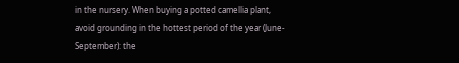in the nursery. When buying a potted camellia plant, avoid grounding in the hottest period of the year (June-September): the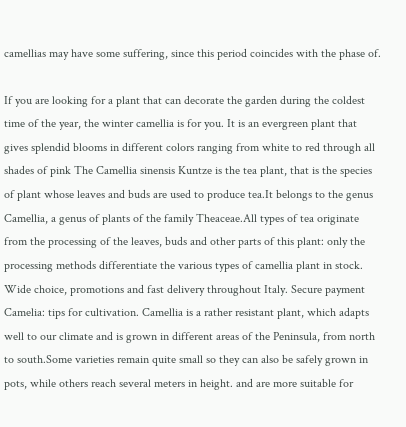camellias may have some suffering, since this period coincides with the phase of.

If you are looking for a plant that can decorate the garden during the coldest time of the year, the winter camellia is for you. It is an evergreen plant that gives splendid blooms in different colors ranging from white to red through all shades of pink The Camellia sinensis Kuntze is the tea plant, that is the species of plant whose leaves and buds are used to produce tea.It belongs to the genus Camellia, a genus of plants of the family Theaceae.All types of tea originate from the processing of the leaves, buds and other parts of this plant: only the processing methods differentiate the various types of camellia plant in stock. Wide choice, promotions and fast delivery throughout Italy. Secure payment Camelia: tips for cultivation. Camellia is a rather resistant plant, which adapts well to our climate and is grown in different areas of the Peninsula, from north to south.Some varieties remain quite small so they can also be safely grown in pots, while others reach several meters in height. and are more suitable for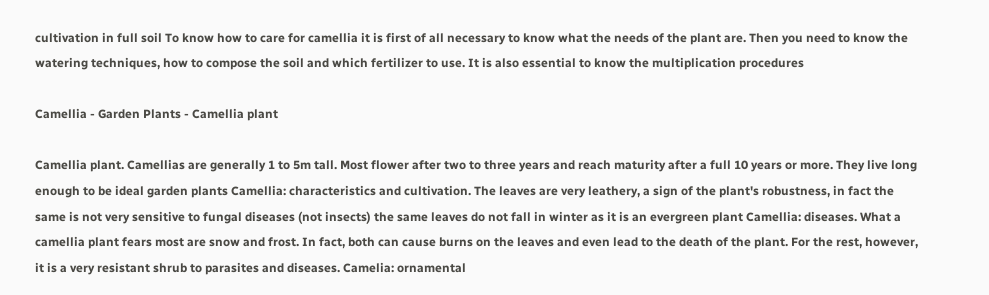cultivation in full soil To know how to care for camellia it is first of all necessary to know what the needs of the plant are. Then you need to know the watering techniques, how to compose the soil and which fertilizer to use. It is also essential to know the multiplication procedures

Camellia - Garden Plants - Camellia plant

Camellia plant. Camellias are generally 1 to 5m tall. Most flower after two to three years and reach maturity after a full 10 years or more. They live long enough to be ideal garden plants Camellia: characteristics and cultivation. The leaves are very leathery, a sign of the plant's robustness, in fact the same is not very sensitive to fungal diseases (not insects) the same leaves do not fall in winter as it is an evergreen plant Camellia: diseases. What a camellia plant fears most are snow and frost. In fact, both can cause burns on the leaves and even lead to the death of the plant. For the rest, however, it is a very resistant shrub to parasites and diseases. Camelia: ornamental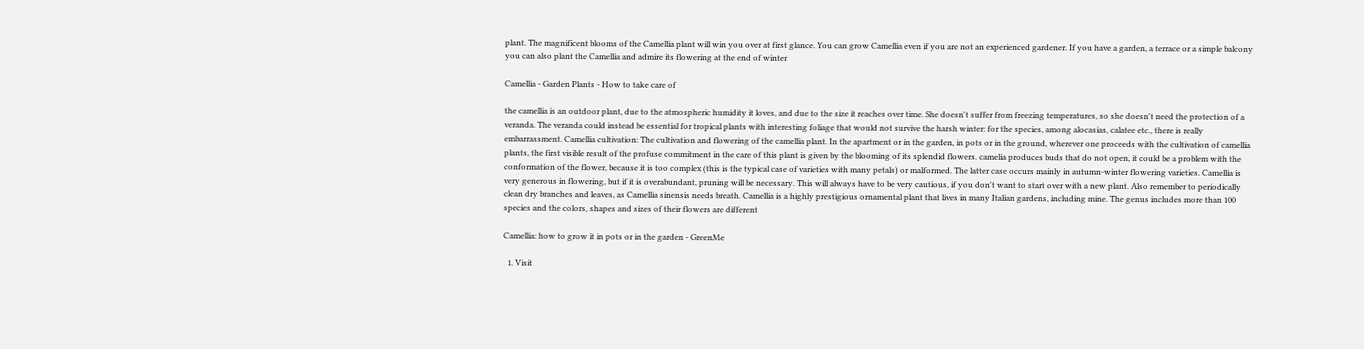plant. The magnificent blooms of the Camellia plant will win you over at first glance. You can grow Camellia even if you are not an experienced gardener. If you have a garden, a terrace or a simple balcony you can also plant the Camellia and admire its flowering at the end of winter

Camellia - Garden Plants - How to take care of

the camellia is an outdoor plant, due to the atmospheric humidity it loves, and due to the size it reaches over time. She doesn't suffer from freezing temperatures, so she doesn't need the protection of a veranda. The veranda could instead be essential for tropical plants with interesting foliage that would not survive the harsh winter: for the species, among alocasias, calatee etc., there is really embarrassment. Camellia cultivation: The cultivation and flowering of the camellia plant. In the apartment or in the garden, in pots or in the ground, wherever one proceeds with the cultivation of camellia plants, the first visible result of the profuse commitment in the care of this plant is given by the blooming of its splendid flowers. camelia produces buds that do not open, it could be a problem with the conformation of the flower, because it is too complex (this is the typical case of varieties with many petals) or malformed. The latter case occurs mainly in autumn-winter flowering varieties. Camellia is very generous in flowering, but if it is overabundant, pruning will be necessary. This will always have to be very cautious, if you don't want to start over with a new plant. Also remember to periodically clean dry branches and leaves, as Camellia sinensis needs breath. Camellia is a highly prestigious ornamental plant that lives in many Italian gardens, including mine. The genus includes more than 100 species and the colors, shapes and sizes of their flowers are different

Camellia: how to grow it in pots or in the garden - GreenMe

  1. Visit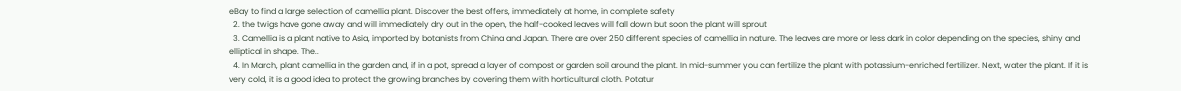eBay to find a large selection of camellia plant. Discover the best offers, immediately at home, in complete safety
  2. the twigs have gone away and will immediately dry out in the open, the half-cooked leaves will fall down but soon the plant will sprout
  3. Camellia is a plant native to Asia, imported by botanists from China and Japan. There are over 250 different species of camellia in nature. The leaves are more or less dark in color depending on the species, shiny and elliptical in shape. The..
  4. In March, plant camellia in the garden and, if in a pot, spread a layer of compost or garden soil around the plant. In mid-summer you can fertilize the plant with potassium-enriched fertilizer. Next, water the plant. If it is very cold, it is a good idea to protect the growing branches by covering them with horticultural cloth. Potatur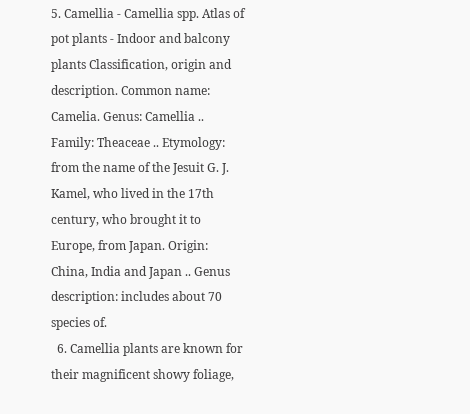5. Camellia - Camellia spp. Atlas of pot plants - Indoor and balcony plants Classification, origin and description. Common name: Camelia. Genus: Camellia .. Family: Theaceae .. Etymology: from the name of the Jesuit G. J. Kamel, who lived in the 17th century, who brought it to Europe, from Japan. Origin: China, India and Japan .. Genus description: includes about 70 species of.
  6. Camellia plants are known for their magnificent showy foliage,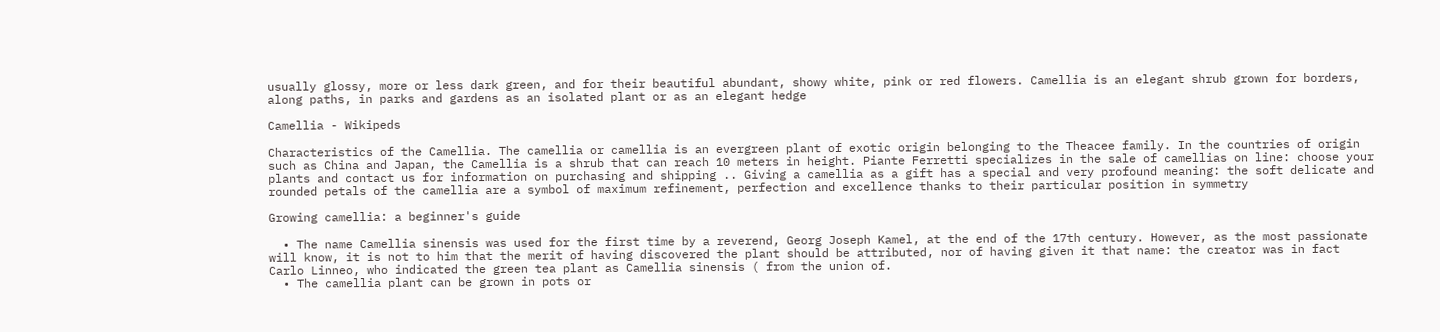usually glossy, more or less dark green, and for their beautiful abundant, showy white, pink or red flowers. Camellia is an elegant shrub grown for borders, along paths, in parks and gardens as an isolated plant or as an elegant hedge

Camellia - Wikipeds

Characteristics of the Camellia. The camellia or camellia is an evergreen plant of exotic origin belonging to the Theacee family. In the countries of origin such as China and Japan, the Camellia is a shrub that can reach 10 meters in height. Piante Ferretti specializes in the sale of camellias on line: choose your plants and contact us for information on purchasing and shipping .. Giving a camellia as a gift has a special and very profound meaning: the soft delicate and rounded petals of the camellia are a symbol of maximum refinement, perfection and excellence thanks to their particular position in symmetry

Growing camellia: a beginner's guide

  • The name Camellia sinensis was used for the first time by a reverend, Georg Joseph Kamel, at the end of the 17th century. However, as the most passionate will know, it is not to him that the merit of having discovered the plant should be attributed, nor of having given it that name: the creator was in fact Carlo Linneo, who indicated the green tea plant as Camellia sinensis ( from the union of.
  • The camellia plant can be grown in pots or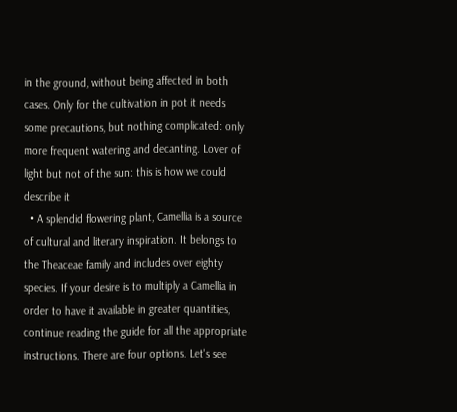in the ground, without being affected in both cases. Only for the cultivation in pot it needs some precautions, but nothing complicated: only more frequent watering and decanting. Lover of light but not of the sun: this is how we could describe it
  • A splendid flowering plant, Camellia is a source of cultural and literary inspiration. It belongs to the Theaceae family and includes over eighty species. If your desire is to multiply a Camellia in order to have it available in greater quantities, continue reading the guide for all the appropriate instructions. There are four options. Let's see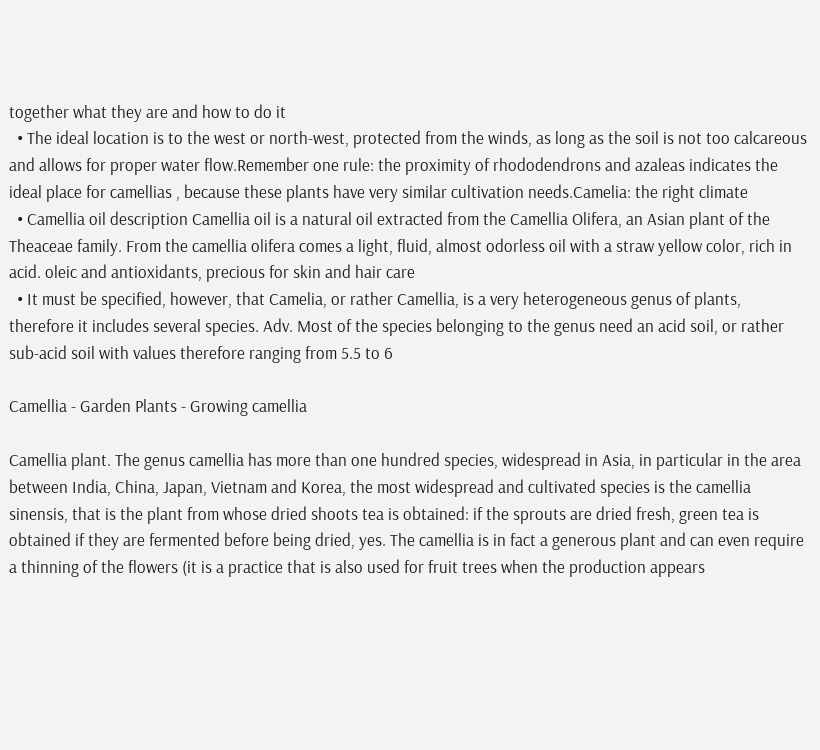together what they are and how to do it
  • The ideal location is to the west or north-west, protected from the winds, as long as the soil is not too calcareous and allows for proper water flow.Remember one rule: the proximity of rhododendrons and azaleas indicates the ideal place for camellias , because these plants have very similar cultivation needs.Camelia: the right climate
  • Camellia oil description Camellia oil is a natural oil extracted from the Camellia Olifera, an Asian plant of the Theaceae family. From the camellia olifera comes a light, fluid, almost odorless oil with a straw yellow color, rich in acid. oleic and antioxidants, precious for skin and hair care
  • It must be specified, however, that Camelia, or rather Camellia, is a very heterogeneous genus of plants, therefore it includes several species. Adv. Most of the species belonging to the genus need an acid soil, or rather sub-acid soil with values therefore ranging from 5.5 to 6

Camellia - Garden Plants - Growing camellia

Camellia plant. The genus camellia has more than one hundred species, widespread in Asia, in particular in the area between India, China, Japan, Vietnam and Korea, the most widespread and cultivated species is the camellia sinensis, that is the plant from whose dried shoots tea is obtained: if the sprouts are dried fresh, green tea is obtained if they are fermented before being dried, yes. The camellia is in fact a generous plant and can even require a thinning of the flowers (it is a practice that is also used for fruit trees when the production appears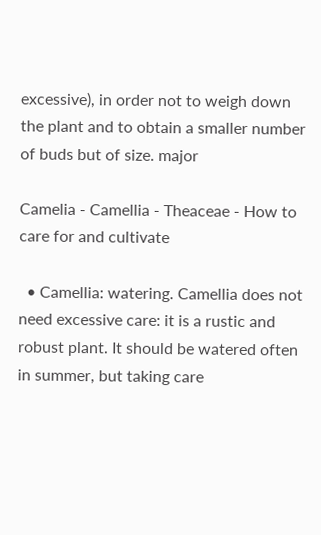excessive), in order not to weigh down the plant and to obtain a smaller number of buds but of size. major

Camelia - Camellia - Theaceae - How to care for and cultivate

  • Camellia: watering. Camellia does not need excessive care: it is a rustic and robust plant. It should be watered often in summer, but taking care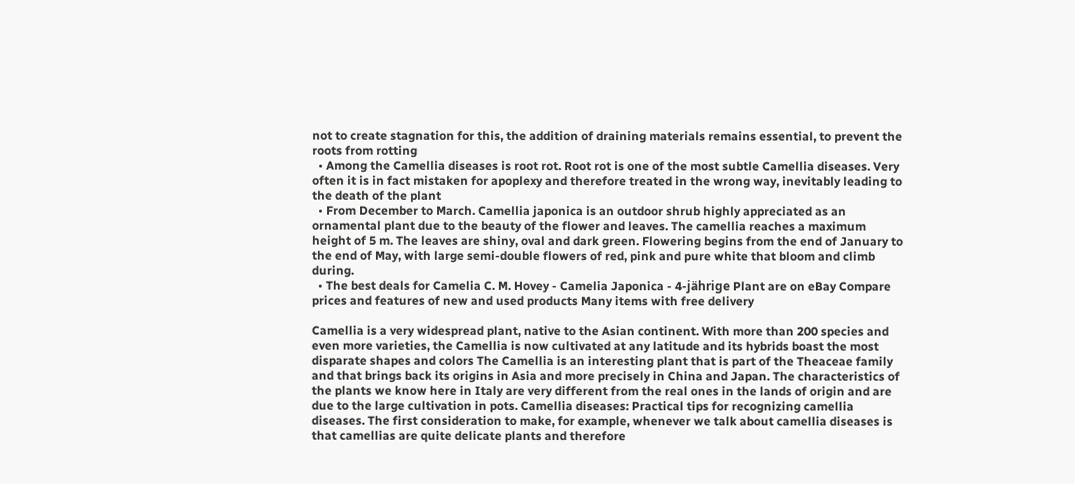not to create stagnation for this, the addition of draining materials remains essential, to prevent the roots from rotting
  • Among the Camellia diseases is root rot. Root rot is one of the most subtle Camellia diseases. Very often it is in fact mistaken for apoplexy and therefore treated in the wrong way, inevitably leading to the death of the plant
  • From December to March. Camellia japonica is an outdoor shrub highly appreciated as an ornamental plant due to the beauty of the flower and leaves. The camellia reaches a maximum height of 5 m. The leaves are shiny, oval and dark green. Flowering begins from the end of January to the end of May, with large semi-double flowers of red, pink and pure white that bloom and climb during.
  • The best deals for Camelia C. M. Hovey - Camelia Japonica - 4-jährige Plant are on eBay Compare prices and features of new and used products Many items with free delivery

Camellia is a very widespread plant, native to the Asian continent. With more than 200 species and even more varieties, the Camellia is now cultivated at any latitude and its hybrids boast the most disparate shapes and colors The Camellia is an interesting plant that is part of the Theaceae family and that brings back its origins in Asia and more precisely in China and Japan. The characteristics of the plants we know here in Italy are very different from the real ones in the lands of origin and are due to the large cultivation in pots. Camellia diseases: Practical tips for recognizing camellia diseases. The first consideration to make, for example, whenever we talk about camellia diseases is that camellias are quite delicate plants and therefore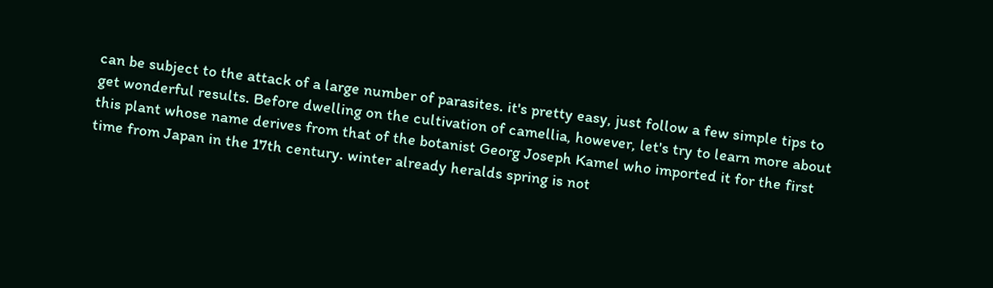can be subject to the attack of a large number of parasites. it's pretty easy, just follow a few simple tips to get wonderful results. Before dwelling on the cultivation of camellia, however, let's try to learn more about this plant whose name derives from that of the botanist Georg Joseph Kamel who imported it for the first time from Japan in the 17th century. winter already heralds spring is not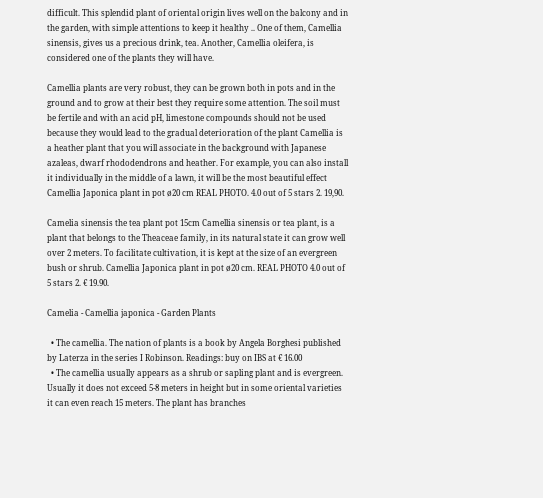difficult. This splendid plant of oriental origin lives well on the balcony and in the garden, with simple attentions to keep it healthy .. One of them, Camellia sinensis, gives us a precious drink, tea. Another, Camellia oleifera, is considered one of the plants they will have.

Camellia plants are very robust, they can be grown both in pots and in the ground and to grow at their best they require some attention. The soil must be fertile and with an acid pH, limestone compounds should not be used because they would lead to the gradual deterioration of the plant Camellia is a heather plant that you will associate in the background with Japanese azaleas, dwarf rhododendrons and heather. For example, you can also install it individually in the middle of a lawn, it will be the most beautiful effect Camellia Japonica plant in pot ø20 cm REAL PHOTO. 4.0 out of 5 stars 2. 19,90.

Camelia sinensis the tea plant pot 15cm Camellia sinensis or tea plant, is a plant that belongs to the Theaceae family, in its natural state it can grow well over 2 meters. To facilitate cultivation, it is kept at the size of an evergreen bush or shrub. Camellia Japonica plant in pot ø20 cm. REAL PHOTO 4.0 out of 5 stars 2. € 19.90.

Camelia - Camellia japonica - Garden Plants

  • The camellia. The nation of plants is a book by Angela Borghesi published by Laterza in the series I Robinson. Readings: buy on IBS at € 16.00
  • The camellia usually appears as a shrub or sapling plant and is evergreen. Usually it does not exceed 5-8 meters in height but in some oriental varieties it can even reach 15 meters. The plant has branches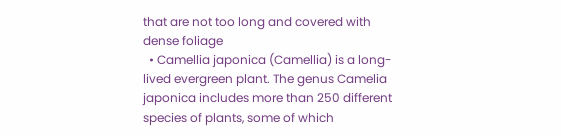that are not too long and covered with dense foliage
  • Camellia japonica (Camellia) is a long-lived evergreen plant. The genus Camelia japonica includes more than 250 different species of plants, some of which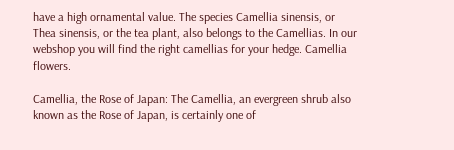have a high ornamental value. The species Camellia sinensis, or Thea sinensis, or the tea plant, also belongs to the Camellias. In our webshop you will find the right camellias for your hedge. Camellia flowers.

Camellia, the Rose of Japan: The Camellia, an evergreen shrub also known as the Rose of Japan, is certainly one of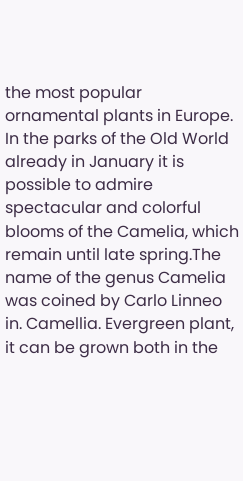the most popular ornamental plants in Europe. In the parks of the Old World already in January it is possible to admire spectacular and colorful blooms of the Camelia, which remain until late spring.The name of the genus Camelia was coined by Carlo Linneo in. Camellia. Evergreen plant, it can be grown both in the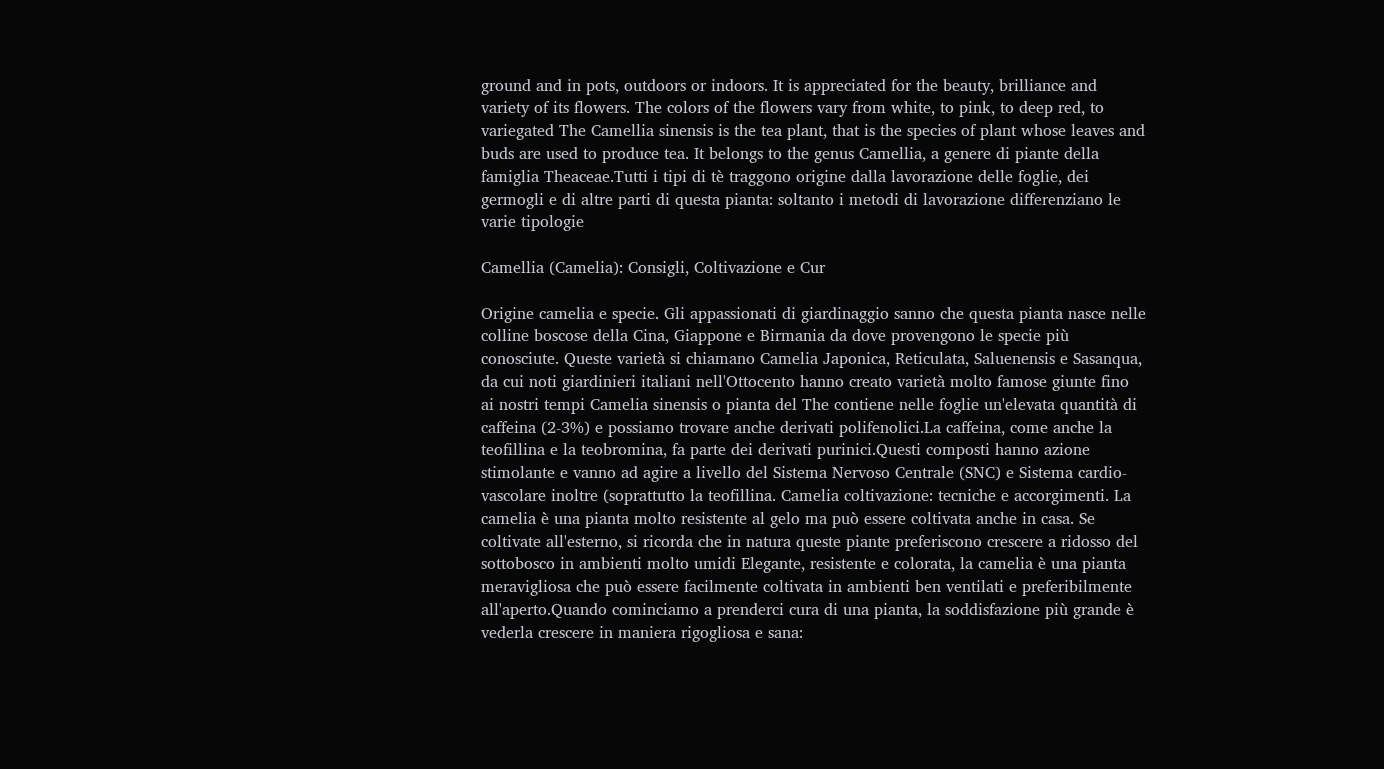ground and in pots, outdoors or indoors. It is appreciated for the beauty, brilliance and variety of its flowers. The colors of the flowers vary from white, to pink, to deep red, to variegated The Camellia sinensis is the tea plant, that is the species of plant whose leaves and buds are used to produce tea. It belongs to the genus Camellia, a genere di piante della famiglia Theaceae.Tutti i tipi di tè traggono origine dalla lavorazione delle foglie, dei germogli e di altre parti di questa pianta: soltanto i metodi di lavorazione differenziano le varie tipologie

Camellia (Camelia): Consigli, Coltivazione e Cur

Origine camelia e specie. Gli appassionati di giardinaggio sanno che questa pianta nasce nelle colline boscose della Cina, Giappone e Birmania da dove provengono le specie più conosciute. Queste varietà si chiamano Camelia Japonica, Reticulata, Saluenensis e Sasanqua, da cui noti giardinieri italiani nell'Ottocento hanno creato varietà molto famose giunte fino ai nostri tempi Camelia sinensis o pianta del The contiene nelle foglie un'elevata quantità di caffeina (2-3%) e possiamo trovare anche derivati polifenolici.La caffeina, come anche la teofillina e la teobromina, fa parte dei derivati purinici.Questi composti hanno azione stimolante e vanno ad agire a livello del Sistema Nervoso Centrale (SNC) e Sistema cardio-vascolare inoltre (soprattutto la teofillina. Camelia coltivazione: tecniche e accorgimenti. La camelia è una pianta molto resistente al gelo ma può essere coltivata anche in casa. Se coltivate all'esterno, si ricorda che in natura queste piante preferiscono crescere a ridosso del sottobosco in ambienti molto umidi Elegante, resistente e colorata, la camelia è una pianta meravigliosa che può essere facilmente coltivata in ambienti ben ventilati e preferibilmente all'aperto.Quando cominciamo a prenderci cura di una pianta, la soddisfazione più grande è vederla crescere in maniera rigogliosa e sana: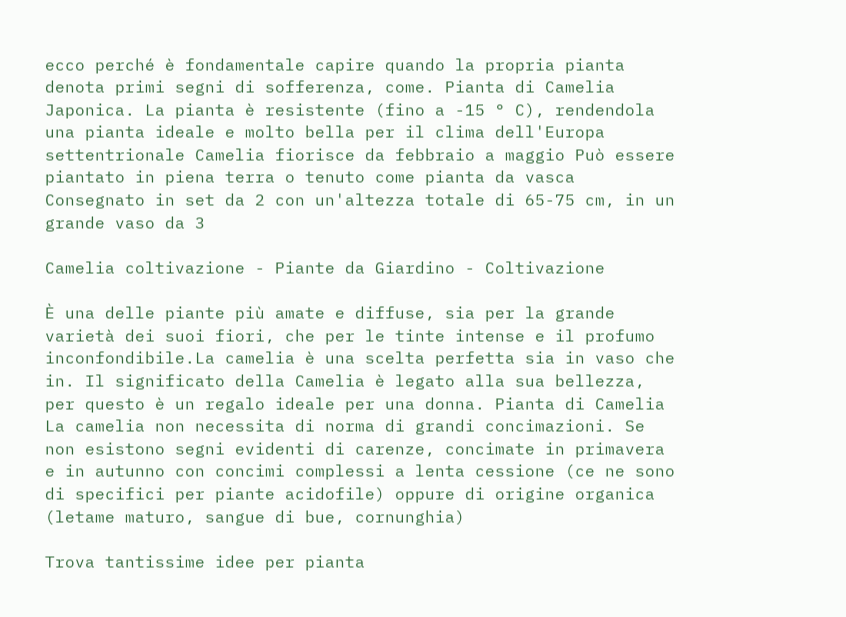ecco perché è fondamentale capire quando la propria pianta denota primi segni di sofferenza, come. Pianta di Camelia Japonica. La pianta è resistente (fino a -15 ° C), rendendola una pianta ideale e molto bella per il clima dell'Europa settentrionale Camelia fiorisce da febbraio a maggio Può essere piantato in piena terra o tenuto come pianta da vasca Consegnato in set da 2 con un'altezza totale di 65-75 cm, in un grande vaso da 3

Camelia coltivazione - Piante da Giardino - Coltivazione

È una delle piante più amate e diffuse, sia per la grande varietà dei suoi fiori, che per le tinte intense e il profumo inconfondibile.La camelia è una scelta perfetta sia in vaso che in. Il significato della Camelia è legato alla sua bellezza, per questo è un regalo ideale per una donna. Pianta di Camelia La camelia non necessita di norma di grandi concimazioni. Se non esistono segni evidenti di carenze, concimate in primavera e in autunno con concimi complessi a lenta cessione (ce ne sono di specifici per piante acidofile) oppure di origine organica (letame maturo, sangue di bue, cornunghia)

Trova tantissime idee per pianta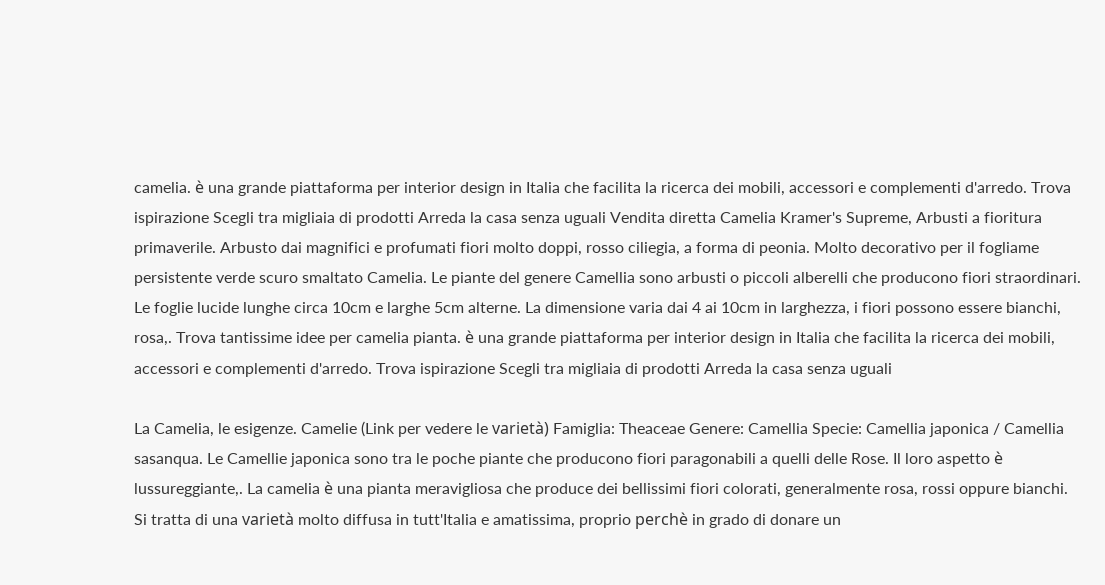camelia. è una grande piattaforma per interior design in Italia che facilita la ricerca dei mobili, accessori e complementi d'arredo. Trova ispirazione Scegli tra migliaia di prodotti Arreda la casa senza uguali Vendita diretta Camelia Kramer's Supreme, Arbusti a fioritura primaverile. Arbusto dai magnifici e profumati fiori molto doppi, rosso ciliegia, a forma di peonia. Molto decorativo per il fogliame persistente verde scuro smaltato Camelia. Le piante del genere Camellia sono arbusti o piccoli alberelli che producono fiori straordinari. Le foglie lucide lunghe circa 10cm e larghe 5cm alterne. La dimensione varia dai 4 ai 10cm in larghezza, i fiori possono essere bianchi, rosa,. Trova tantissime idee per camelia pianta. è una grande piattaforma per interior design in Italia che facilita la ricerca dei mobili, accessori e complementi d'arredo. Trova ispirazione Scegli tra migliaia di prodotti Arreda la casa senza uguali

La Camelia, le esigenze. Camelie (Link per vedere le varietà) Famiglia: Theaceae Genere: Camellia Specie: Camellia japonica / Camellia sasanqua. Le Camellie japonica sono tra le poche piante che producono fiori paragonabili a quelli delle Rose. Il loro aspetto è lussureggiante,. La camelia è una pianta meravigliosa che produce dei bellissimi fiori colorati, generalmente rosa, rossi oppure bianchi. Si tratta di una varietà molto diffusa in tutt'Italia e amatissima, proprio perchè in grado di donare un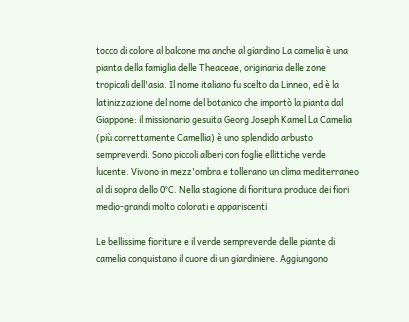tocco di colore al balcone ma anche al giardino La camelia è una pianta della famiglia delle Theaceae, originaria delle zone tropicali dell'asia. Il nome italiano fu scelto da Linneo, ed è la latinizzazione del nome del botanico che importò la pianta dal Giappone: il missionario gesuita Georg Joseph Kamel La Camelia (più correttamente Camellia) è uno splendido arbusto sempreverdi. Sono piccoli alberi con foglie ellittiche verde lucente. Vivono in mezz'ombra e tollerano un clima mediterraneo al di sopra dello 0°C. Nella stagione di fioritura produce dei fiori medio-grandi molto colorati e appariscenti

Le bellissime fioriture e il verde sempreverde delle piante di camelia conquistano il cuore di un giardiniere. Aggiungono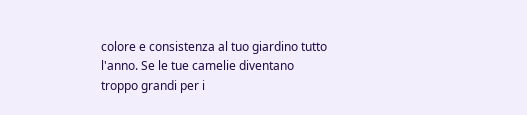colore e consistenza al tuo giardino tutto l'anno. Se le tue camelie diventano troppo grandi per i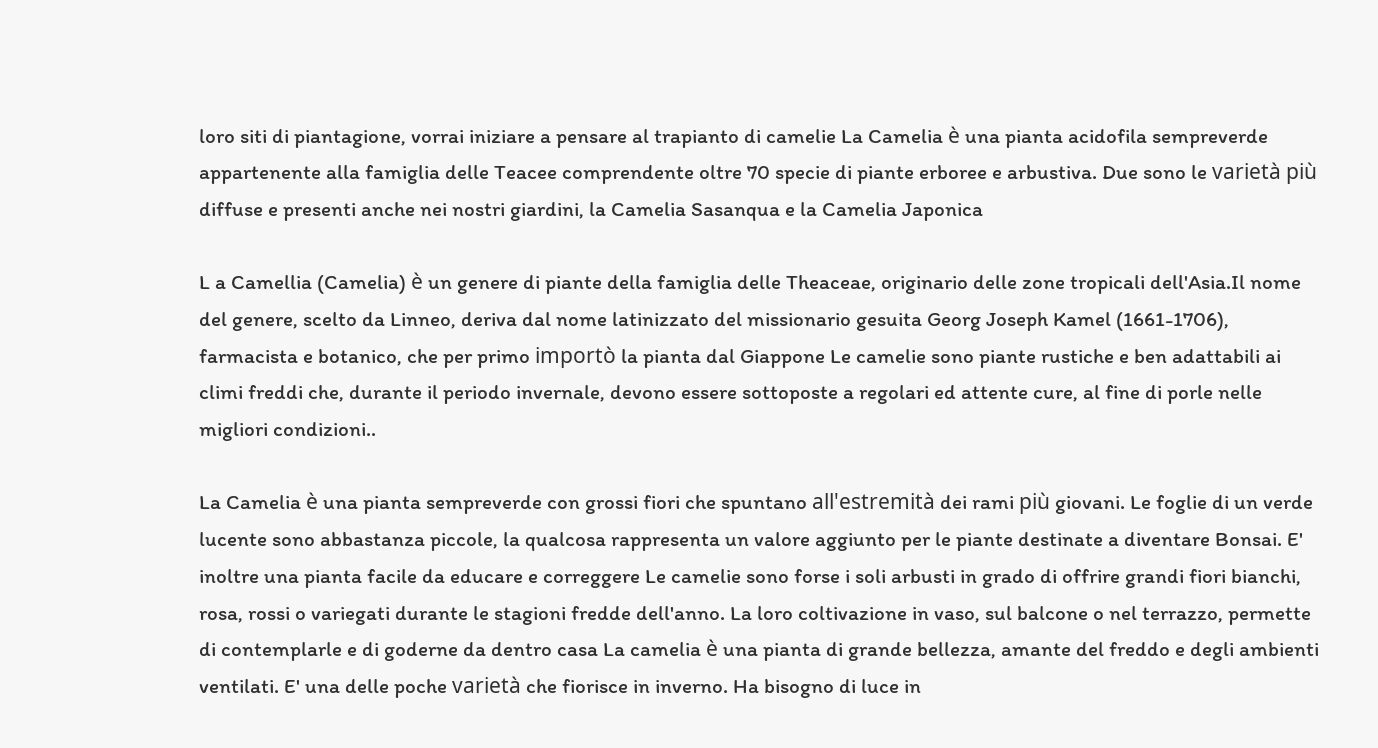loro siti di piantagione, vorrai iniziare a pensare al trapianto di camelie La Camelia è una pianta acidofila sempreverde appartenente alla famiglia delle Teacee comprendente oltre 70 specie di piante erboree e arbustiva. Due sono le varietà più diffuse e presenti anche nei nostri giardini, la Camelia Sasanqua e la Camelia Japonica

L a Camellia (Camelia) è un genere di piante della famiglia delle Theaceae, originario delle zone tropicali dell'Asia.Il nome del genere, scelto da Linneo, deriva dal nome latinizzato del missionario gesuita Georg Joseph Kamel (1661-1706), farmacista e botanico, che per primo importò la pianta dal Giappone Le camelie sono piante rustiche e ben adattabili ai climi freddi che, durante il periodo invernale, devono essere sottoposte a regolari ed attente cure, al fine di porle nelle migliori condizioni..

La Camelia è una pianta sempreverde con grossi fiori che spuntano all'estremità dei rami più giovani. Le foglie di un verde lucente sono abbastanza piccole, la qualcosa rappresenta un valore aggiunto per le piante destinate a diventare Bonsai. E' inoltre una pianta facile da educare e correggere Le camelie sono forse i soli arbusti in grado di offrire grandi fiori bianchi, rosa, rossi o variegati durante le stagioni fredde dell'anno. La loro coltivazione in vaso, sul balcone o nel terrazzo, permette di contemplarle e di goderne da dentro casa La camelia è una pianta di grande bellezza, amante del freddo e degli ambienti ventilati. E' una delle poche varietà che fiorisce in inverno. Ha bisogno di luce in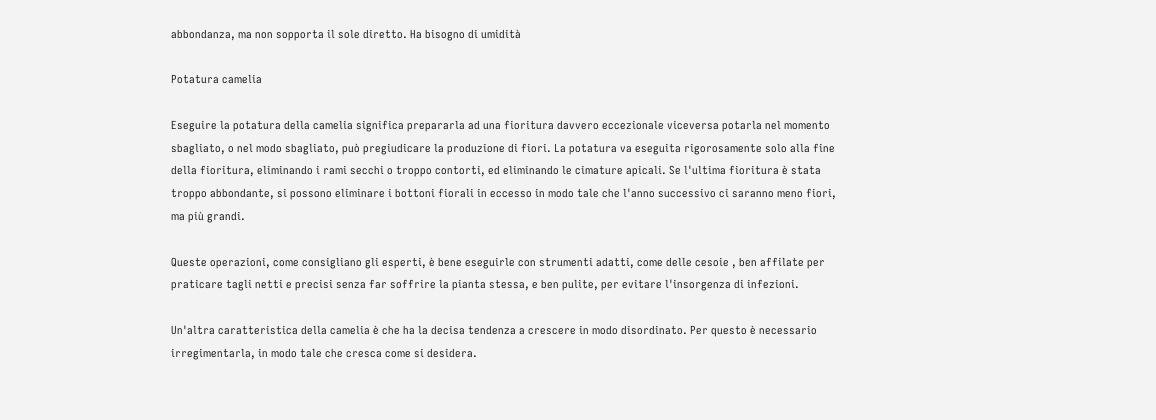abbondanza, ma non sopporta il sole diretto. Ha bisogno di umidità

Potatura camelia

Eseguire la potatura della camelia significa prepararla ad una fioritura davvero eccezionale viceversa potarla nel momento sbagliato, o nel modo sbagliato, può pregiudicare la produzione di fiori. La potatura va eseguita rigorosamente solo alla fine della fioritura, eliminando i rami secchi o troppo contorti, ed eliminando le cimature apicali. Se l'ultima fioritura è stata troppo abbondante, si possono eliminare i bottoni fiorali in eccesso in modo tale che l'anno successivo ci saranno meno fiori, ma più grandi.

Queste operazioni, come consigliano gli esperti, è bene eseguirle con strumenti adatti, come delle cesoie , ben affilate per praticare tagli netti e precisi senza far soffrire la pianta stessa, e ben pulite, per evitare l'insorgenza di infezioni.

Un'altra caratteristica della camelia è che ha la decisa tendenza a crescere in modo disordinato. Per questo è necessario irregimentarla, in modo tale che cresca come si desidera.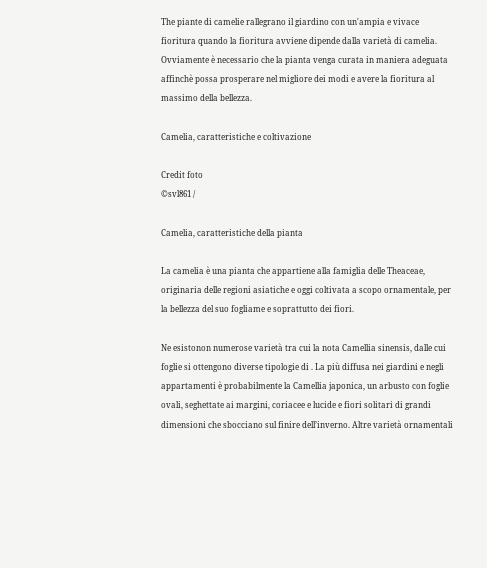The piante di camelie rallegrano il giardino con un'ampia e vivace fioritura quando la fioritura avviene dipende dalla varietà di camelia. Ovviamente è necessario che la pianta venga curata in maniera adeguata affinchè possa prosperare nel migliore dei modi e avere la fioritura al massimo della bellezza.

Camelia, caratteristiche e coltivazione

Credit foto
©svl861 /

Camelia, caratteristiche della pianta

La camelia è una pianta che appartiene alla famiglia delle Theaceae, originaria delle regioni asiatiche e oggi coltivata a scopo ornamentale, per la bellezza del suo fogliame e soprattutto dei fiori.

Ne esistonon numerose varietà tra cui la nota Camellia sinensis, dalle cui foglie si ottengono diverse tipologie di . La più diffusa nei giardini e negli appartamenti è probabilmente la Camellia japonica, un arbusto con foglie ovali, seghettate ai margini, coriacee e lucide e fiori solitari di grandi dimensioni che sbocciano sul finire dell’inverno. Altre varietà ornamentali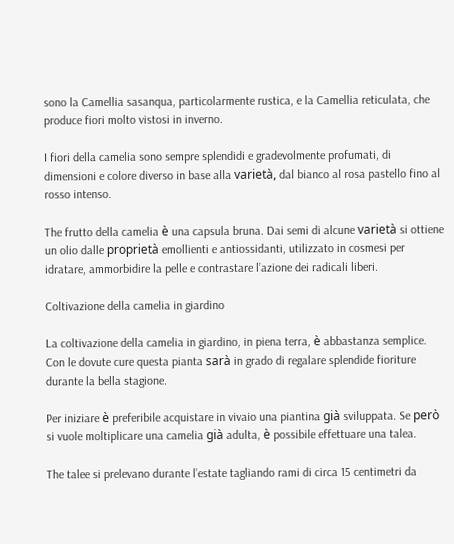sono la Camellia sasanqua, particolarmente rustica, e la Camellia reticulata, che produce fiori molto vistosi in inverno.

I fiori della camelia sono sempre splendidi e gradevolmente profumati, di dimensioni e colore diverso in base alla varietà, dal bianco al rosa pastello fino al rosso intenso.

The frutto della camelia è una capsula bruna. Dai semi di alcune varietà si ottiene un olio dalle proprietà emollienti e antiossidanti, utilizzato in cosmesi per idratare, ammorbidire la pelle e contrastare l’azione dei radicali liberi.

Coltivazione della camelia in giardino

La coltivazione della camelia in giardino, in piena terra, è abbastanza semplice. Con le dovute cure questa pianta sarà in grado di regalare splendide fioriture durante la bella stagione.

Per iniziare è preferibile acquistare in vivaio una piantina già sviluppata. Se però si vuole moltiplicare una camelia già adulta, è possibile effettuare una talea.

The talee si prelevano durante l’estate tagliando rami di circa 15 centimetri da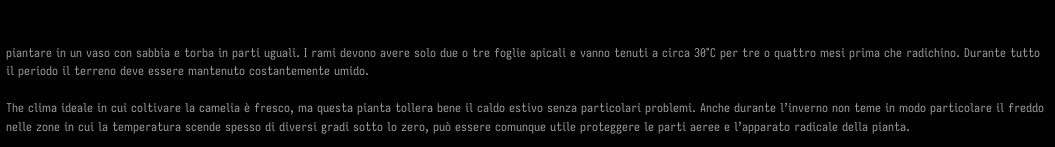piantare in un vaso con sabbia e torba in parti uguali. I rami devono avere solo due o tre foglie apicali e vanno tenuti a circa 30°C per tre o quattro mesi prima che radichino. Durante tutto il periodo il terreno deve essere mantenuto costantemente umido.

The clima ideale in cui coltivare la camelia è fresco, ma questa pianta tollera bene il caldo estivo senza particolari problemi. Anche durante l’inverno non teme in modo particolare il freddo nelle zone in cui la temperatura scende spesso di diversi gradi sotto lo zero, può essere comunque utile proteggere le parti aeree e l’apparato radicale della pianta.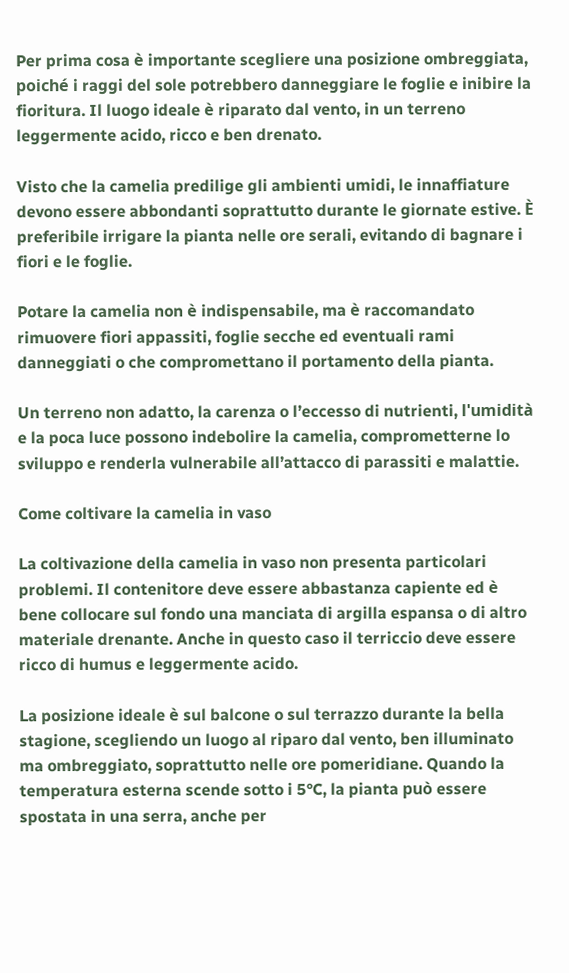Per prima cosa è importante scegliere una posizione ombreggiata, poiché i raggi del sole potrebbero danneggiare le foglie e inibire la fioritura. Il luogo ideale è riparato dal vento, in un terreno leggermente acido, ricco e ben drenato.

Visto che la camelia predilige gli ambienti umidi, le innaffiature devono essere abbondanti soprattutto durante le giornate estive. È
preferibile irrigare la pianta nelle ore serali, evitando di bagnare i fiori e le foglie.

Potare la camelia non è indispensabile, ma è raccomandato rimuovere fiori appassiti, foglie secche ed eventuali rami danneggiati o che compromettano il portamento della pianta.

Un terreno non adatto, la carenza o l’eccesso di nutrienti, l'umidità e la poca luce possono indebolire la camelia, comprometterne lo sviluppo e renderla vulnerabile all’attacco di parassiti e malattie.

Come coltivare la camelia in vaso

La coltivazione della camelia in vaso non presenta particolari problemi. Il contenitore deve essere abbastanza capiente ed è bene collocare sul fondo una manciata di argilla espansa o di altro materiale drenante. Anche in questo caso il terriccio deve essere ricco di humus e leggermente acido.

La posizione ideale è sul balcone o sul terrazzo durante la bella stagione, scegliendo un luogo al riparo dal vento, ben illuminato ma ombreggiato, soprattutto nelle ore pomeridiane. Quando la temperatura esterna scende sotto i 5°C, la pianta può essere spostata in una serra, anche per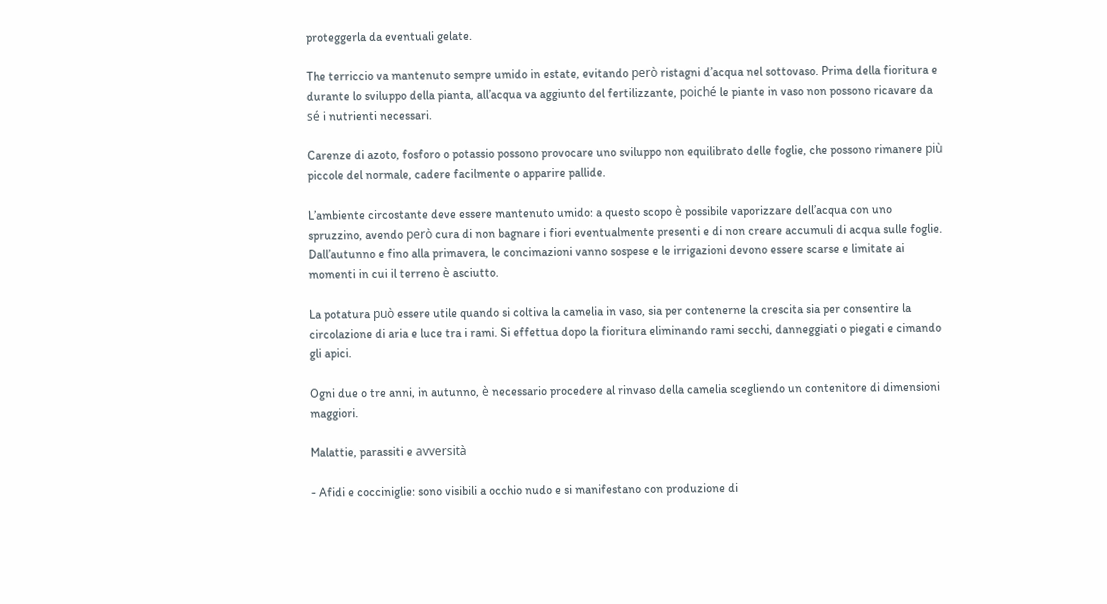proteggerla da eventuali gelate.

The terriccio va mantenuto sempre umido in estate, evitando però ristagni d’acqua nel sottovaso. Prima della fioritura e durante lo sviluppo della pianta, all’acqua va aggiunto del fertilizzante, poiché le piante in vaso non possono ricavare da sé i nutrienti necessari.

Carenze di azoto, fosforo o potassio possono provocare uno sviluppo non equilibrato delle foglie, che possono rimanere più piccole del normale, cadere facilmente o apparire pallide.

L’ambiente circostante deve essere mantenuto umido: a questo scopo è possibile vaporizzare dell’acqua con uno spruzzino, avendo però cura di non bagnare i fiori eventualmente presenti e di non creare accumuli di acqua sulle foglie. Dall’autunno e fino alla primavera, le concimazioni vanno sospese e le irrigazioni devono essere scarse e limitate ai momenti in cui il terreno è asciutto.

La potatura può essere utile quando si coltiva la camelia in vaso, sia per contenerne la crescita sia per consentire la circolazione di aria e luce tra i rami. Si effettua dopo la fioritura eliminando rami secchi, danneggiati o piegati e cimando gli apici.

Ogni due o tre anni, in autunno, è necessario procedere al rinvaso della camelia scegliendo un contenitore di dimensioni maggiori.

Malattie, parassiti e avversità

- Afidi e cocciniglie: sono visibili a occhio nudo e si manifestano con produzione di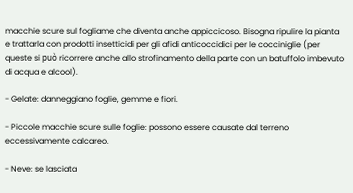macchie scure sul fogliame che diventa anche appiccicoso. Bisogna ripulire la pianta e trattarla con prodotti insetticidi per gli afidi anticoccidici per le cocciniglie (per queste si può ricorrere anche allo strofinamento della parte con un batuffolo imbevuto di acqua e alcool).

- Gelate: danneggiano foglie, gemme e fiori.

- Piccole macchie scure sulle foglie: possono essere causate dal terreno eccessivamente calcareo.

- Neve: se lasciata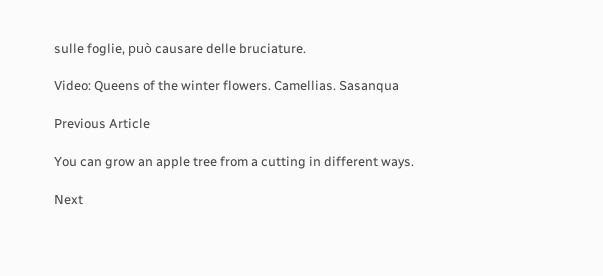sulle foglie, può causare delle bruciature.

Video: Queens of the winter flowers. Camellias. Sasanqua

Previous Article

You can grow an apple tree from a cutting in different ways.

Next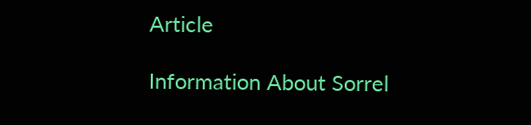Article

Information About Sorrel